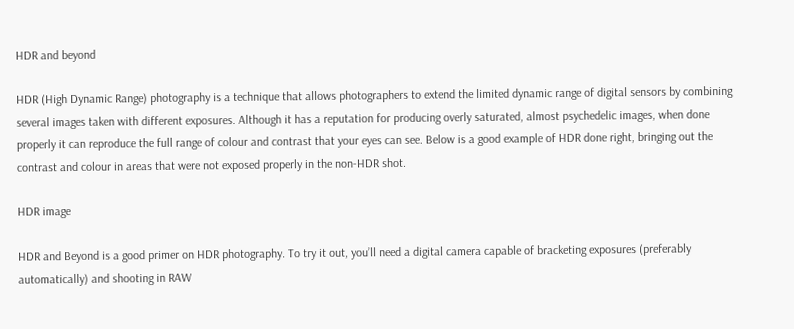HDR and beyond

HDR (High Dynamic Range) photography is a technique that allows photographers to extend the limited dynamic range of digital sensors by combining several images taken with different exposures. Although it has a reputation for producing overly saturated, almost psychedelic images, when done properly it can reproduce the full range of colour and contrast that your eyes can see. Below is a good example of HDR done right, bringing out the contrast and colour in areas that were not exposed properly in the non-HDR shot.

HDR image

HDR and Beyond is a good primer on HDR photography. To try it out, you’ll need a digital camera capable of bracketing exposures (preferably automatically) and shooting in RAW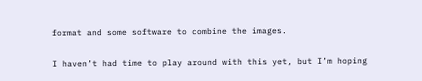format and some software to combine the images.

I haven’t had time to play around with this yet, but I’m hoping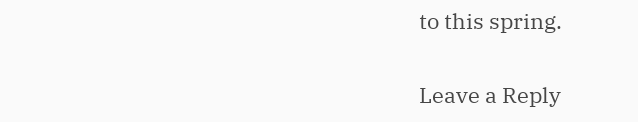to this spring.

Leave a Reply